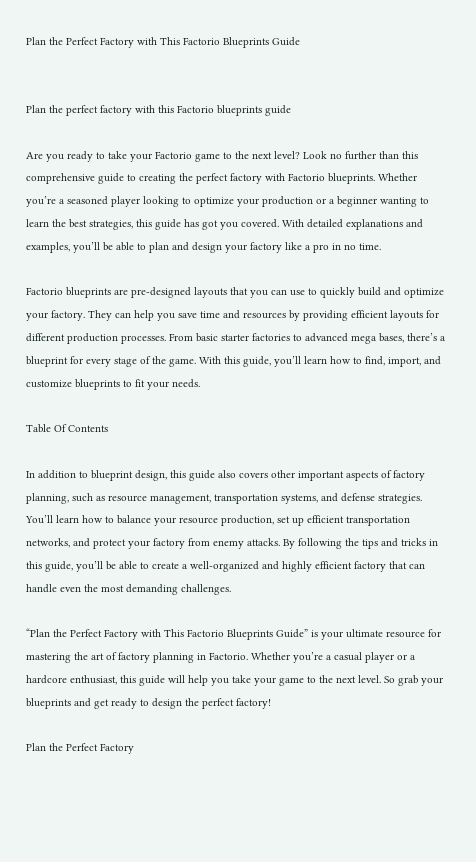Plan the Perfect Factory with This Factorio Blueprints Guide


Plan the perfect factory with this Factorio blueprints guide

Are you ready to take your Factorio game to the next level? Look no further than this comprehensive guide to creating the perfect factory with Factorio blueprints. Whether you’re a seasoned player looking to optimize your production or a beginner wanting to learn the best strategies, this guide has got you covered. With detailed explanations and examples, you’ll be able to plan and design your factory like a pro in no time.

Factorio blueprints are pre-designed layouts that you can use to quickly build and optimize your factory. They can help you save time and resources by providing efficient layouts for different production processes. From basic starter factories to advanced mega bases, there’s a blueprint for every stage of the game. With this guide, you’ll learn how to find, import, and customize blueprints to fit your needs.

Table Of Contents

In addition to blueprint design, this guide also covers other important aspects of factory planning, such as resource management, transportation systems, and defense strategies. You’ll learn how to balance your resource production, set up efficient transportation networks, and protect your factory from enemy attacks. By following the tips and tricks in this guide, you’ll be able to create a well-organized and highly efficient factory that can handle even the most demanding challenges.

“Plan the Perfect Factory with This Factorio Blueprints Guide” is your ultimate resource for mastering the art of factory planning in Factorio. Whether you’re a casual player or a hardcore enthusiast, this guide will help you take your game to the next level. So grab your blueprints and get ready to design the perfect factory!

Plan the Perfect Factory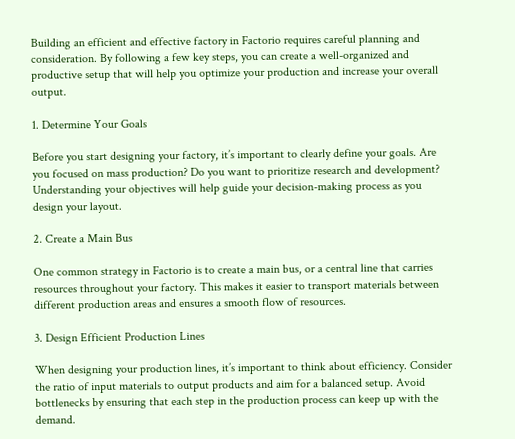Building an efficient and effective factory in Factorio requires careful planning and consideration. By following a few key steps, you can create a well-organized and productive setup that will help you optimize your production and increase your overall output.

1. Determine Your Goals

Before you start designing your factory, it’s important to clearly define your goals. Are you focused on mass production? Do you want to prioritize research and development? Understanding your objectives will help guide your decision-making process as you design your layout.

2. Create a Main Bus

One common strategy in Factorio is to create a main bus, or a central line that carries resources throughout your factory. This makes it easier to transport materials between different production areas and ensures a smooth flow of resources.

3. Design Efficient Production Lines

When designing your production lines, it’s important to think about efficiency. Consider the ratio of input materials to output products and aim for a balanced setup. Avoid bottlenecks by ensuring that each step in the production process can keep up with the demand.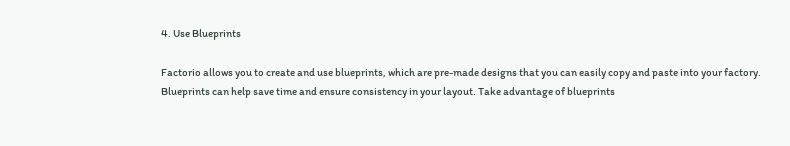4. Use Blueprints

Factorio allows you to create and use blueprints, which are pre-made designs that you can easily copy and paste into your factory. Blueprints can help save time and ensure consistency in your layout. Take advantage of blueprints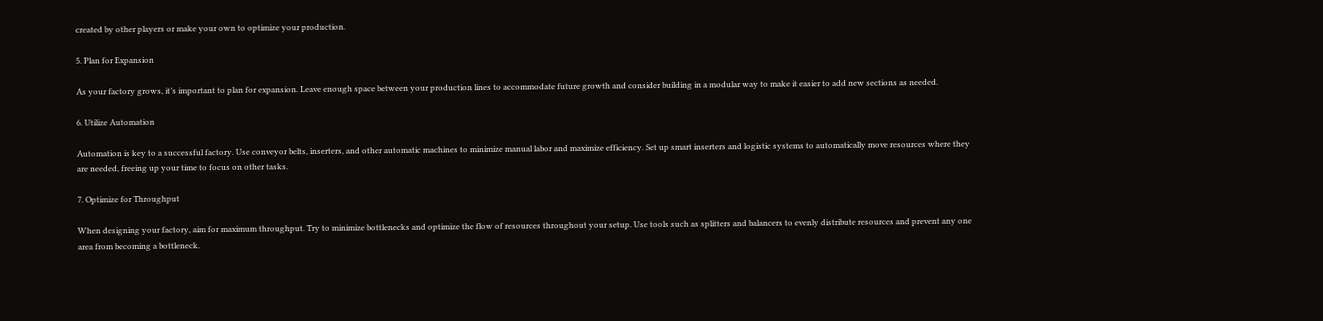created by other players or make your own to optimize your production.

5. Plan for Expansion

As your factory grows, it’s important to plan for expansion. Leave enough space between your production lines to accommodate future growth and consider building in a modular way to make it easier to add new sections as needed.

6. Utilize Automation

Automation is key to a successful factory. Use conveyor belts, inserters, and other automatic machines to minimize manual labor and maximize efficiency. Set up smart inserters and logistic systems to automatically move resources where they are needed, freeing up your time to focus on other tasks.

7. Optimize for Throughput

When designing your factory, aim for maximum throughput. Try to minimize bottlenecks and optimize the flow of resources throughout your setup. Use tools such as splitters and balancers to evenly distribute resources and prevent any one area from becoming a bottleneck.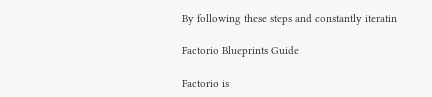By following these steps and constantly iteratin

Factorio Blueprints Guide

Factorio is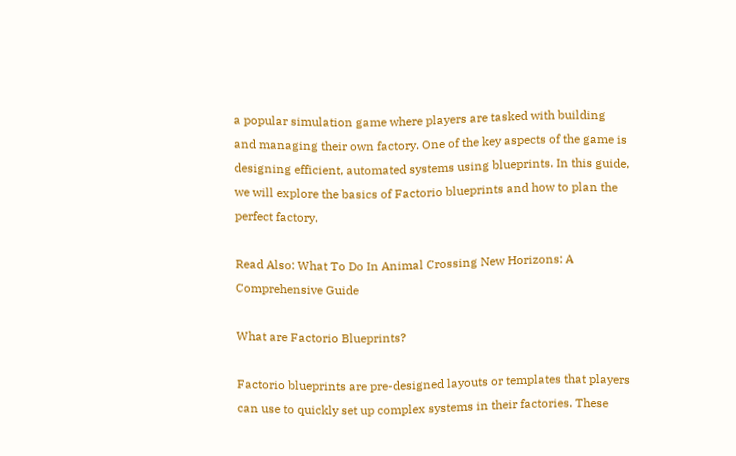a popular simulation game where players are tasked with building and managing their own factory. One of the key aspects of the game is designing efficient, automated systems using blueprints. In this guide, we will explore the basics of Factorio blueprints and how to plan the perfect factory.

Read Also: What To Do In Animal Crossing New Horizons: A Comprehensive Guide

What are Factorio Blueprints?

Factorio blueprints are pre-designed layouts or templates that players can use to quickly set up complex systems in their factories. These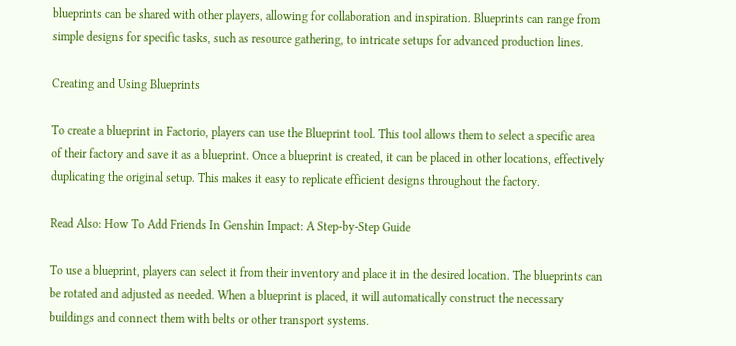blueprints can be shared with other players, allowing for collaboration and inspiration. Blueprints can range from simple designs for specific tasks, such as resource gathering, to intricate setups for advanced production lines.

Creating and Using Blueprints

To create a blueprint in Factorio, players can use the Blueprint tool. This tool allows them to select a specific area of their factory and save it as a blueprint. Once a blueprint is created, it can be placed in other locations, effectively duplicating the original setup. This makes it easy to replicate efficient designs throughout the factory.

Read Also: How To Add Friends In Genshin Impact: A Step-by-Step Guide

To use a blueprint, players can select it from their inventory and place it in the desired location. The blueprints can be rotated and adjusted as needed. When a blueprint is placed, it will automatically construct the necessary buildings and connect them with belts or other transport systems.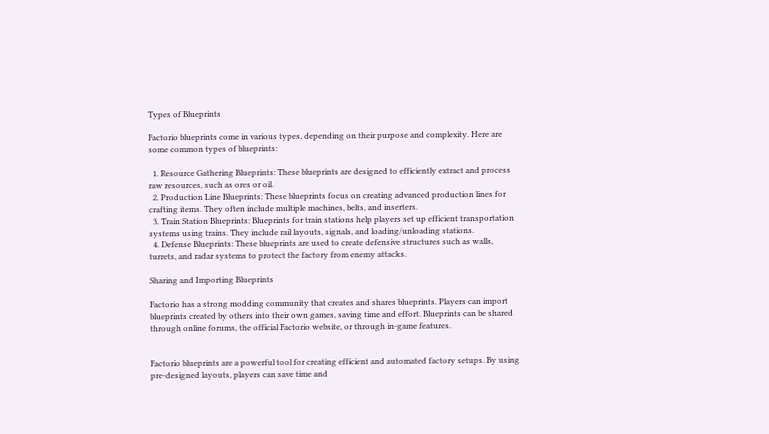Types of Blueprints

Factorio blueprints come in various types, depending on their purpose and complexity. Here are some common types of blueprints:

  1. Resource Gathering Blueprints: These blueprints are designed to efficiently extract and process raw resources, such as ores or oil.
  2. Production Line Blueprints: These blueprints focus on creating advanced production lines for crafting items. They often include multiple machines, belts, and inserters.
  3. Train Station Blueprints: Blueprints for train stations help players set up efficient transportation systems using trains. They include rail layouts, signals, and loading/unloading stations.
  4. Defense Blueprints: These blueprints are used to create defensive structures such as walls, turrets, and radar systems to protect the factory from enemy attacks.

Sharing and Importing Blueprints

Factorio has a strong modding community that creates and shares blueprints. Players can import blueprints created by others into their own games, saving time and effort. Blueprints can be shared through online forums, the official Factorio website, or through in-game features.


Factorio blueprints are a powerful tool for creating efficient and automated factory setups. By using pre-designed layouts, players can save time and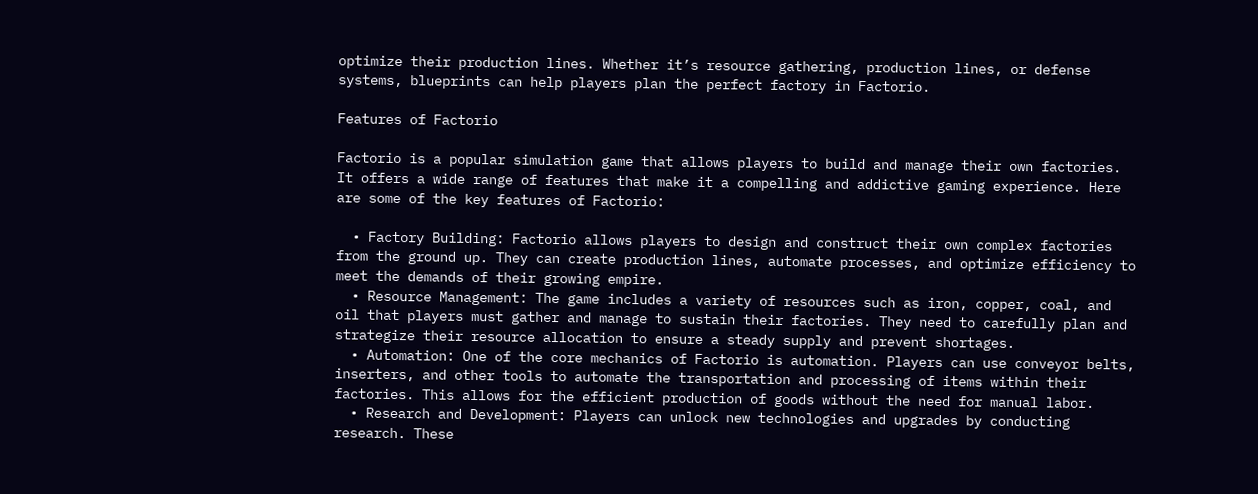optimize their production lines. Whether it’s resource gathering, production lines, or defense systems, blueprints can help players plan the perfect factory in Factorio.

Features of Factorio

Factorio is a popular simulation game that allows players to build and manage their own factories. It offers a wide range of features that make it a compelling and addictive gaming experience. Here are some of the key features of Factorio:

  • Factory Building: Factorio allows players to design and construct their own complex factories from the ground up. They can create production lines, automate processes, and optimize efficiency to meet the demands of their growing empire.
  • Resource Management: The game includes a variety of resources such as iron, copper, coal, and oil that players must gather and manage to sustain their factories. They need to carefully plan and strategize their resource allocation to ensure a steady supply and prevent shortages.
  • Automation: One of the core mechanics of Factorio is automation. Players can use conveyor belts, inserters, and other tools to automate the transportation and processing of items within their factories. This allows for the efficient production of goods without the need for manual labor.
  • Research and Development: Players can unlock new technologies and upgrades by conducting research. These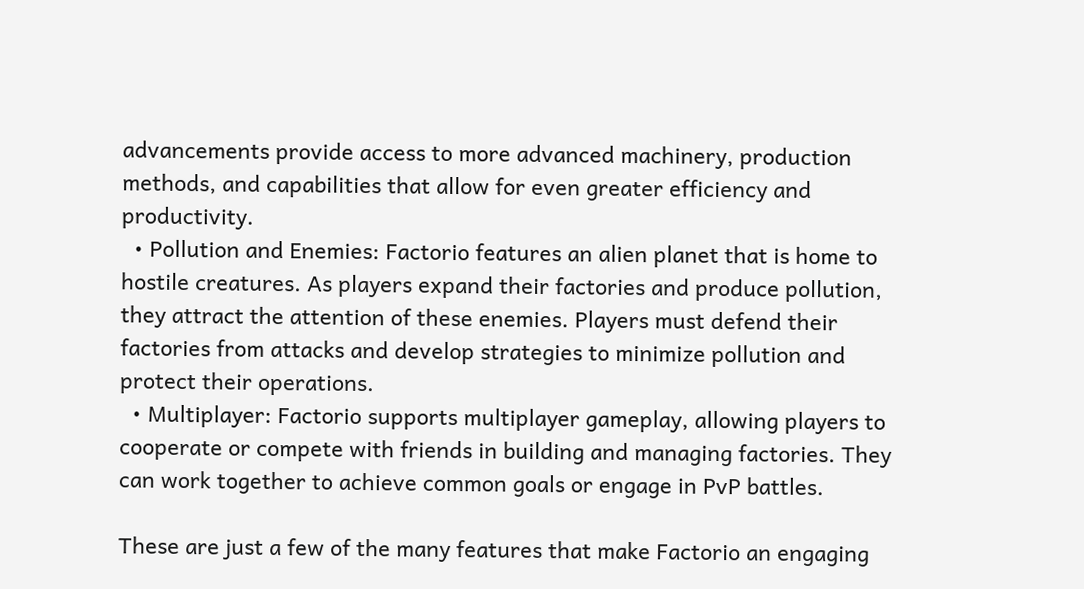advancements provide access to more advanced machinery, production methods, and capabilities that allow for even greater efficiency and productivity.
  • Pollution and Enemies: Factorio features an alien planet that is home to hostile creatures. As players expand their factories and produce pollution, they attract the attention of these enemies. Players must defend their factories from attacks and develop strategies to minimize pollution and protect their operations.
  • Multiplayer: Factorio supports multiplayer gameplay, allowing players to cooperate or compete with friends in building and managing factories. They can work together to achieve common goals or engage in PvP battles.

These are just a few of the many features that make Factorio an engaging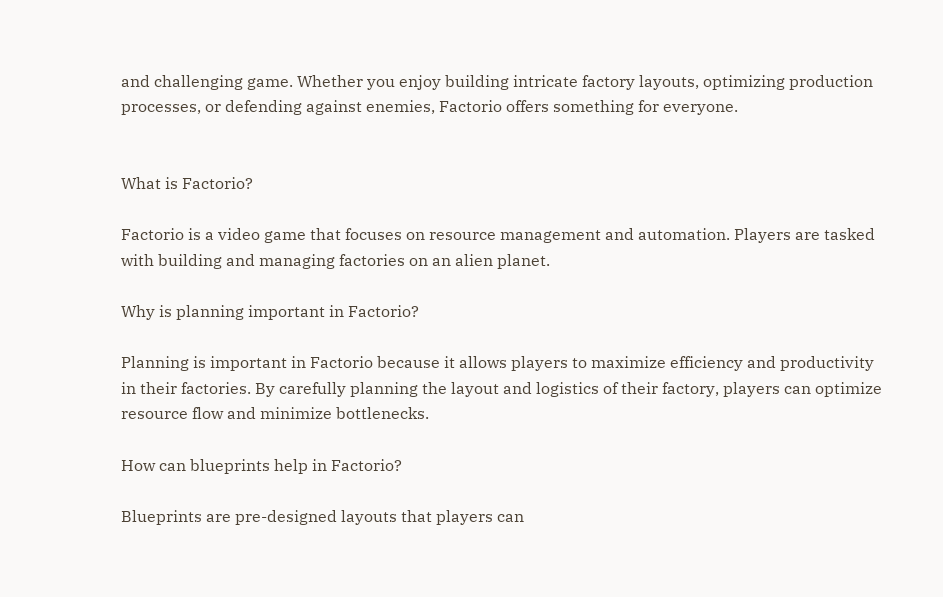and challenging game. Whether you enjoy building intricate factory layouts, optimizing production processes, or defending against enemies, Factorio offers something for everyone.


What is Factorio?

Factorio is a video game that focuses on resource management and automation. Players are tasked with building and managing factories on an alien planet.

Why is planning important in Factorio?

Planning is important in Factorio because it allows players to maximize efficiency and productivity in their factories. By carefully planning the layout and logistics of their factory, players can optimize resource flow and minimize bottlenecks.

How can blueprints help in Factorio?

Blueprints are pre-designed layouts that players can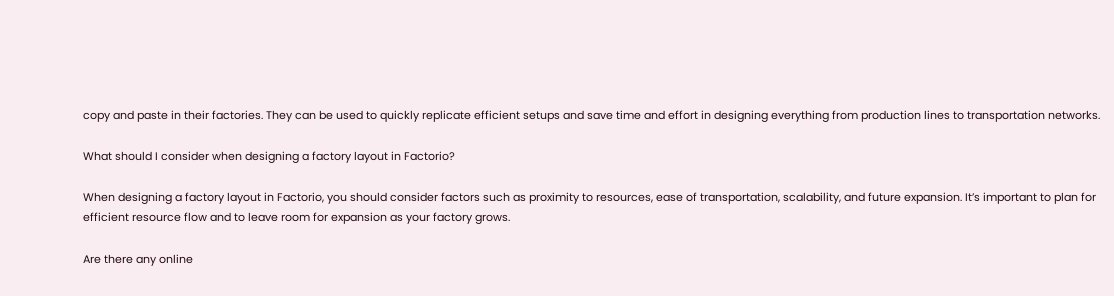copy and paste in their factories. They can be used to quickly replicate efficient setups and save time and effort in designing everything from production lines to transportation networks.

What should I consider when designing a factory layout in Factorio?

When designing a factory layout in Factorio, you should consider factors such as proximity to resources, ease of transportation, scalability, and future expansion. It’s important to plan for efficient resource flow and to leave room for expansion as your factory grows.

Are there any online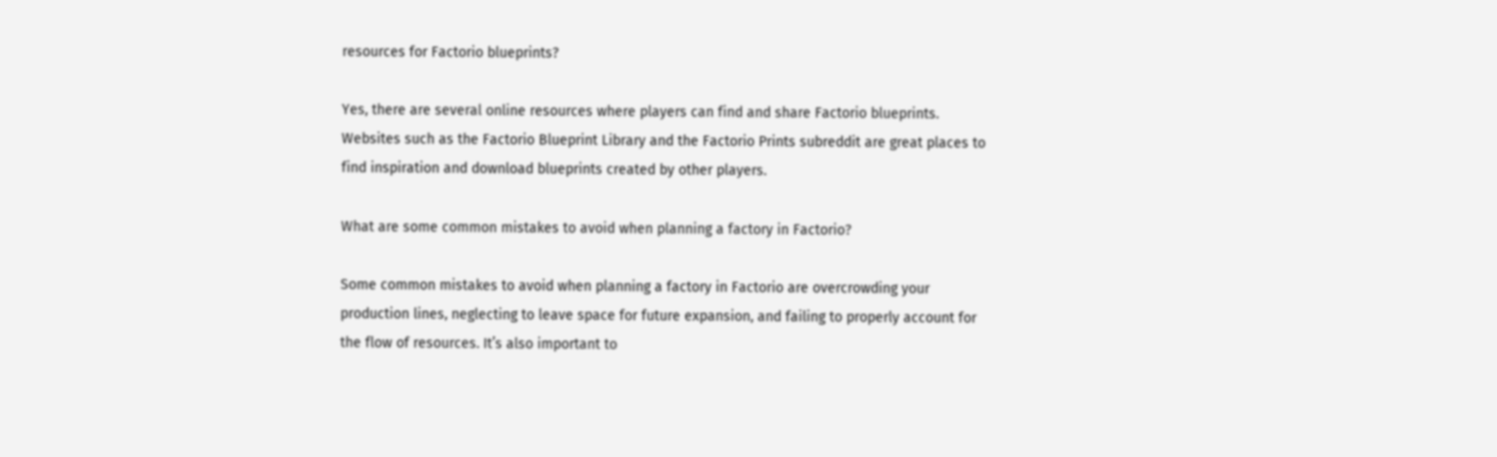resources for Factorio blueprints?

Yes, there are several online resources where players can find and share Factorio blueprints. Websites such as the Factorio Blueprint Library and the Factorio Prints subreddit are great places to find inspiration and download blueprints created by other players.

What are some common mistakes to avoid when planning a factory in Factorio?

Some common mistakes to avoid when planning a factory in Factorio are overcrowding your production lines, neglecting to leave space for future expansion, and failing to properly account for the flow of resources. It’s also important to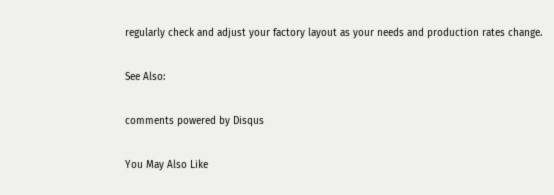regularly check and adjust your factory layout as your needs and production rates change.

See Also:

comments powered by Disqus

You May Also Like